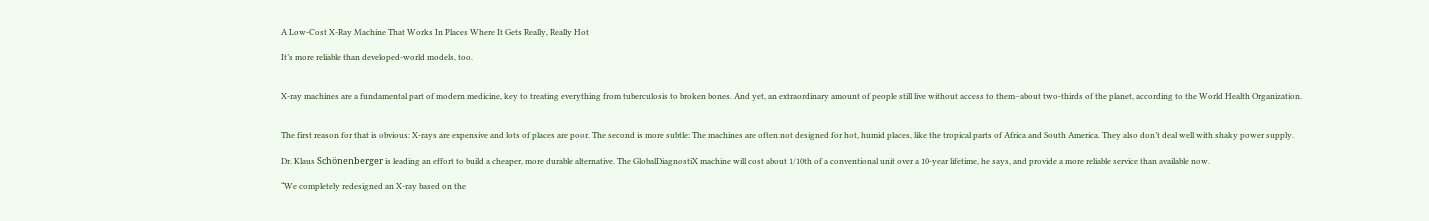A Low-Cost X-Ray Machine That Works In Places Where It Gets Really, Really Hot

It’s more reliable than developed-world models, too.


X-ray machines are a fundamental part of modern medicine, key to treating everything from tuberculosis to broken bones. And yet, an extraordinary amount of people still live without access to them–about two-thirds of the planet, according to the World Health Organization.


The first reason for that is obvious: X-rays are expensive and lots of places are poor. The second is more subtle: The machines are often not designed for hot, humid places, like the tropical parts of Africa and South America. They also don’t deal well with shaky power supply.

Dr. Klaus Schönenberger is leading an effort to build a cheaper, more durable alternative. The GlobalDiagnostiX machine will cost about 1/10th of a conventional unit over a 10-year lifetime, he says, and provide a more reliable service than available now.

“We completely redesigned an X-ray based on the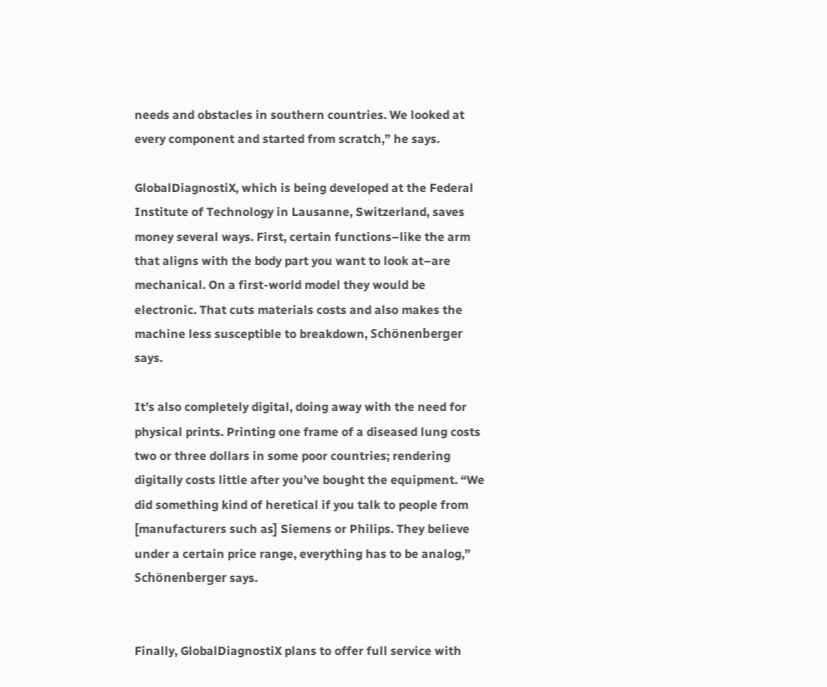needs and obstacles in southern countries. We looked at every component and started from scratch,” he says.

GlobalDiagnostiX, which is being developed at the Federal Institute of Technology in Lausanne, Switzerland, saves money several ways. First, certain functions–like the arm that aligns with the body part you want to look at–are mechanical. On a first-world model they would be electronic. That cuts materials costs and also makes the machine less susceptible to breakdown, Schönenberger says.

It’s also completely digital, doing away with the need for physical prints. Printing one frame of a diseased lung costs two or three dollars in some poor countries; rendering digitally costs little after you’ve bought the equipment. “We did something kind of heretical if you talk to people from [manufacturers such as] Siemens or Philips. They believe under a certain price range, everything has to be analog,” Schönenberger says.


Finally, GlobalDiagnostiX plans to offer full service with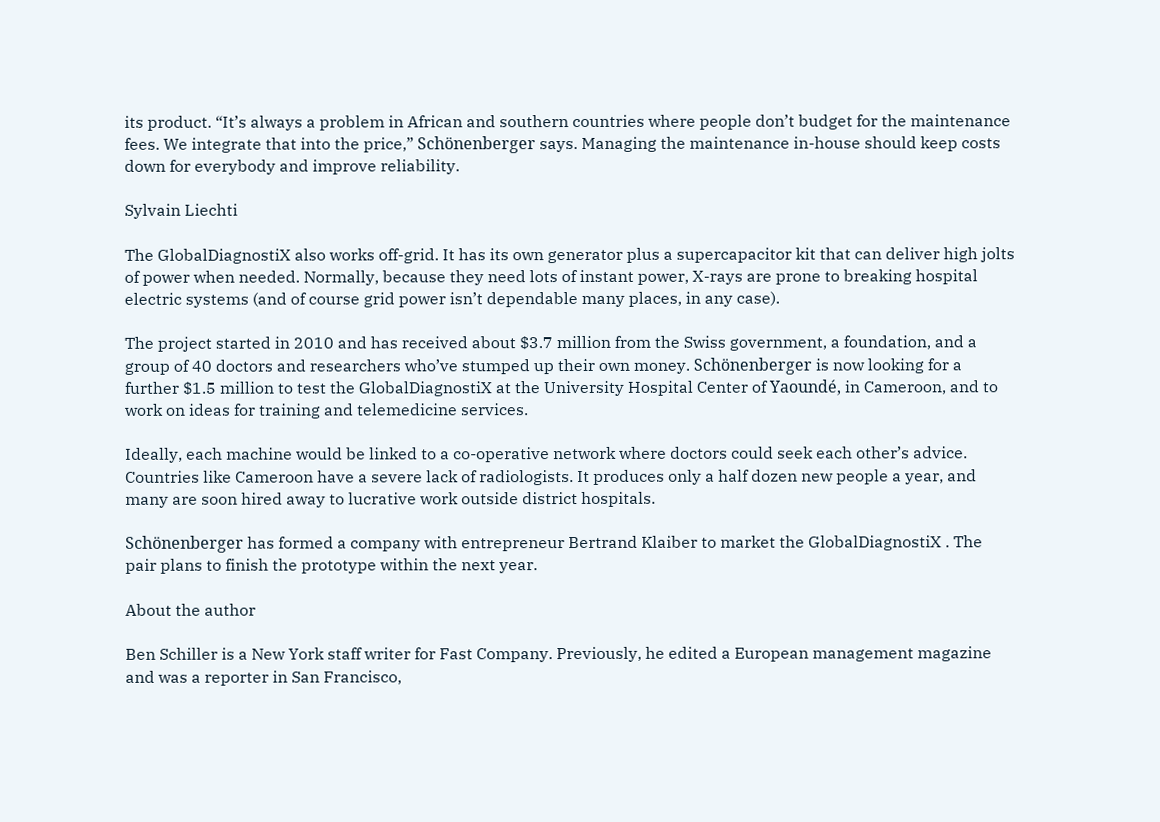its product. “It’s always a problem in African and southern countries where people don’t budget for the maintenance fees. We integrate that into the price,” Schönenberger says. Managing the maintenance in-house should keep costs down for everybody and improve reliability.

Sylvain Liechti

The GlobalDiagnostiX also works off-grid. It has its own generator plus a supercapacitor kit that can deliver high jolts of power when needed. Normally, because they need lots of instant power, X-rays are prone to breaking hospital electric systems (and of course grid power isn’t dependable many places, in any case).

The project started in 2010 and has received about $3.7 million from the Swiss government, a foundation, and a group of 40 doctors and researchers who’ve stumped up their own money. Schönenberger is now looking for a further $1.5 million to test the GlobalDiagnostiX at the University Hospital Center of Yaoundé, in Cameroon, and to work on ideas for training and telemedicine services.

Ideally, each machine would be linked to a co-operative network where doctors could seek each other’s advice. Countries like Cameroon have a severe lack of radiologists. It produces only a half dozen new people a year, and many are soon hired away to lucrative work outside district hospitals.

Schönenberger has formed a company with entrepreneur Bertrand Klaiber to market the GlobalDiagnostiX . The pair plans to finish the prototype within the next year.

About the author

Ben Schiller is a New York staff writer for Fast Company. Previously, he edited a European management magazine and was a reporter in San Francisco,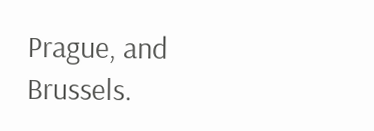Prague, and Brussels.